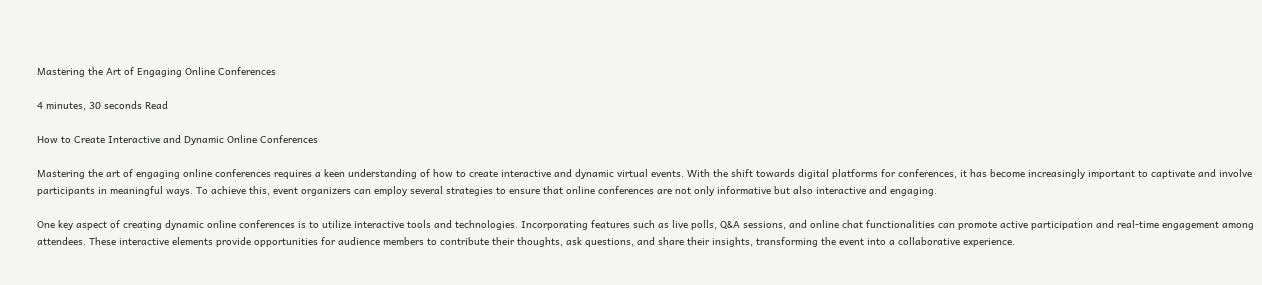Mastering the Art of Engaging Online Conferences

4 minutes, 30 seconds Read

How to Create Interactive and Dynamic Online Conferences

Mastering the art of engaging online conferences requires a keen understanding of how to create interactive and dynamic virtual events. With the shift towards digital platforms for conferences, it has become increasingly important to captivate and involve participants in meaningful ways. To achieve this, event organizers can employ several strategies to ensure that online conferences are not only informative but also interactive and engaging.

One key aspect of creating dynamic online conferences is to utilize interactive tools and technologies. Incorporating features such as live polls, Q&A sessions, and online chat functionalities can promote active participation and real-time engagement among attendees. These interactive elements provide opportunities for audience members to contribute their thoughts, ask questions, and share their insights, transforming the event into a collaborative experience.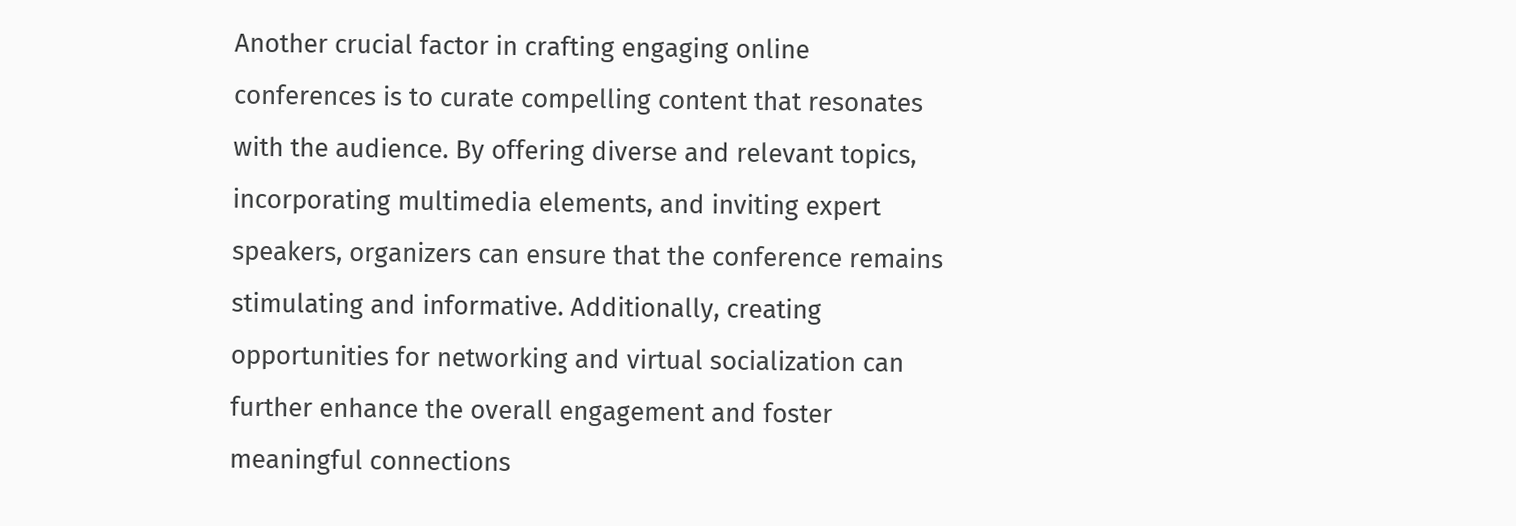Another crucial factor in crafting engaging online conferences is to curate compelling content that resonates with the audience. By offering diverse and relevant topics, incorporating multimedia elements, and inviting expert speakers, organizers can ensure that the conference remains stimulating and informative. Additionally, creating opportunities for networking and virtual socialization can further enhance the overall engagement and foster meaningful connections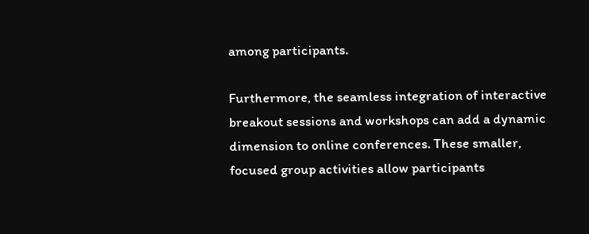among participants.

Furthermore, the seamless integration of interactive breakout sessions and workshops can add a dynamic dimension to online conferences. These smaller, focused group activities allow participants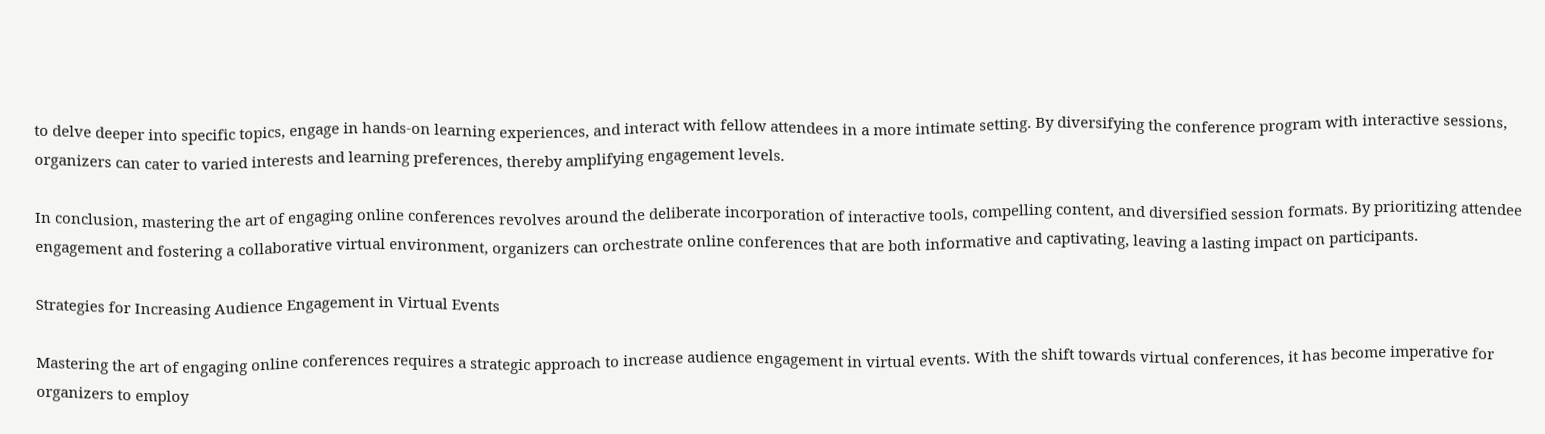to delve deeper into specific topics, engage in hands-on learning experiences, and interact with fellow attendees in a more intimate setting. By diversifying the conference program with interactive sessions, organizers can cater to varied interests and learning preferences, thereby amplifying engagement levels.

In conclusion, mastering the art of engaging online conferences revolves around the deliberate incorporation of interactive tools, compelling content, and diversified session formats. By prioritizing attendee engagement and fostering a collaborative virtual environment, organizers can orchestrate online conferences that are both informative and captivating, leaving a lasting impact on participants.

Strategies for Increasing Audience Engagement in Virtual Events

Mastering the art of engaging online conferences requires a strategic approach to increase audience engagement in virtual events. With the shift towards virtual conferences, it has become imperative for organizers to employ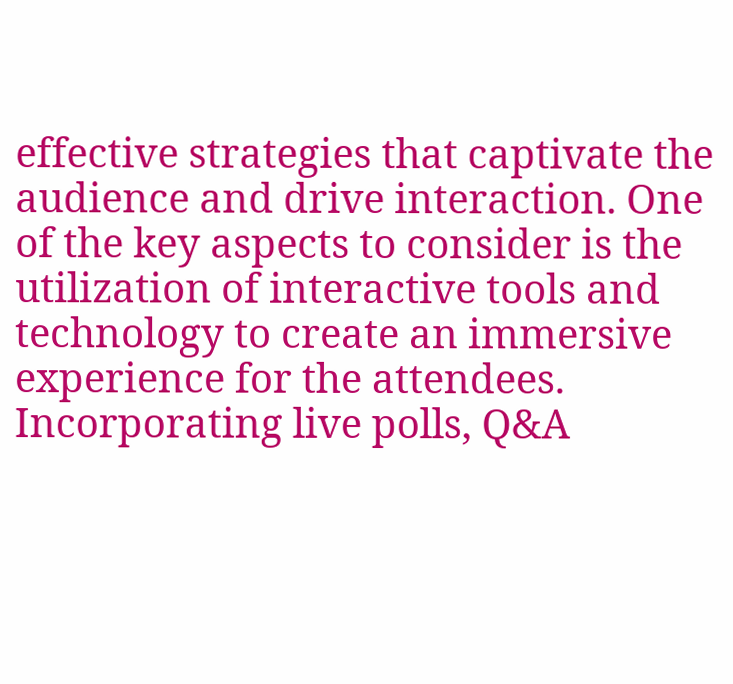effective strategies that captivate the audience and drive interaction. One of the key aspects to consider is the utilization of interactive tools and technology to create an immersive experience for the attendees. Incorporating live polls, Q&A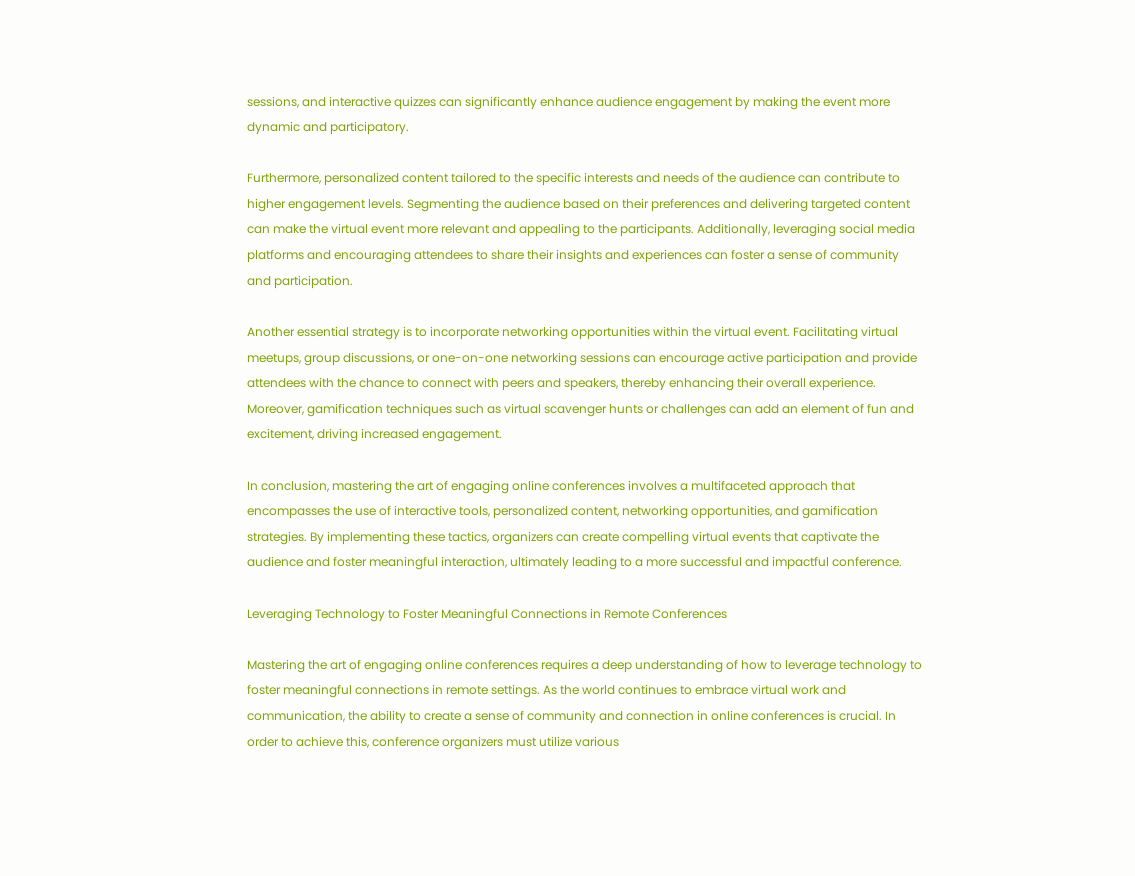sessions, and interactive quizzes can significantly enhance audience engagement by making the event more dynamic and participatory.

Furthermore, personalized content tailored to the specific interests and needs of the audience can contribute to higher engagement levels. Segmenting the audience based on their preferences and delivering targeted content can make the virtual event more relevant and appealing to the participants. Additionally, leveraging social media platforms and encouraging attendees to share their insights and experiences can foster a sense of community and participation.

Another essential strategy is to incorporate networking opportunities within the virtual event. Facilitating virtual meetups, group discussions, or one-on-one networking sessions can encourage active participation and provide attendees with the chance to connect with peers and speakers, thereby enhancing their overall experience. Moreover, gamification techniques such as virtual scavenger hunts or challenges can add an element of fun and excitement, driving increased engagement.

In conclusion, mastering the art of engaging online conferences involves a multifaceted approach that encompasses the use of interactive tools, personalized content, networking opportunities, and gamification strategies. By implementing these tactics, organizers can create compelling virtual events that captivate the audience and foster meaningful interaction, ultimately leading to a more successful and impactful conference.

Leveraging Technology to Foster Meaningful Connections in Remote Conferences

Mastering the art of engaging online conferences requires a deep understanding of how to leverage technology to foster meaningful connections in remote settings. As the world continues to embrace virtual work and communication, the ability to create a sense of community and connection in online conferences is crucial. In order to achieve this, conference organizers must utilize various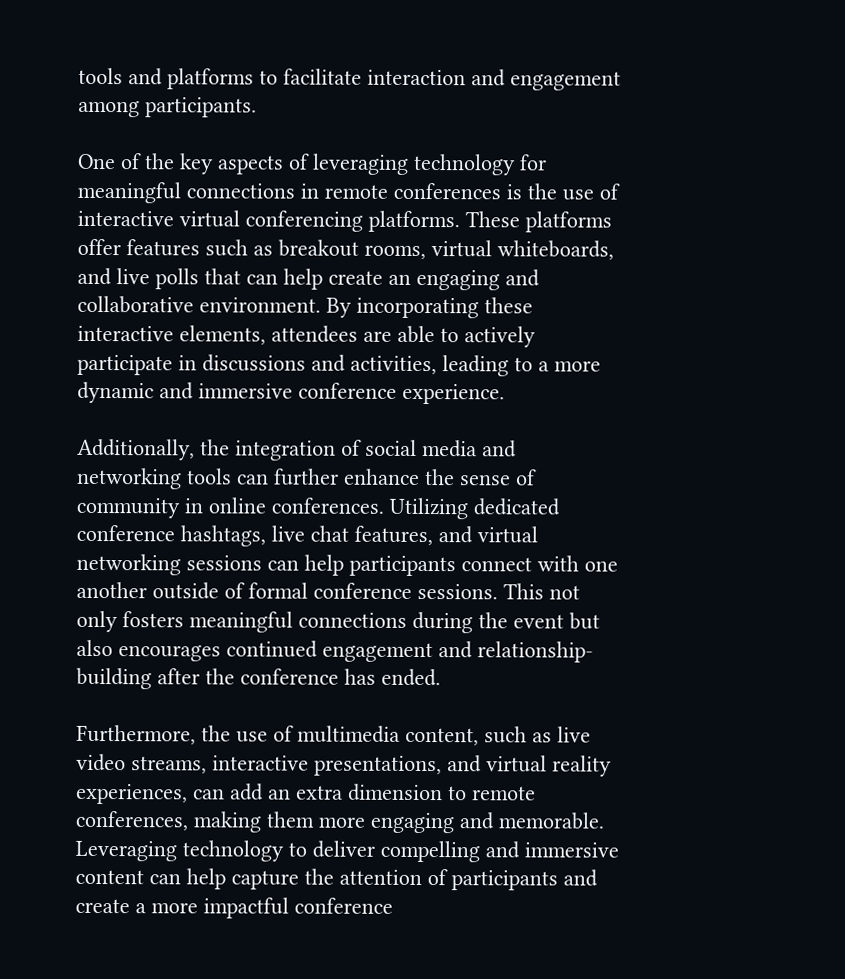tools and platforms to facilitate interaction and engagement among participants.

One of the key aspects of leveraging technology for meaningful connections in remote conferences is the use of interactive virtual conferencing platforms. These platforms offer features such as breakout rooms, virtual whiteboards, and live polls that can help create an engaging and collaborative environment. By incorporating these interactive elements, attendees are able to actively participate in discussions and activities, leading to a more dynamic and immersive conference experience.

Additionally, the integration of social media and networking tools can further enhance the sense of community in online conferences. Utilizing dedicated conference hashtags, live chat features, and virtual networking sessions can help participants connect with one another outside of formal conference sessions. This not only fosters meaningful connections during the event but also encourages continued engagement and relationship-building after the conference has ended.

Furthermore, the use of multimedia content, such as live video streams, interactive presentations, and virtual reality experiences, can add an extra dimension to remote conferences, making them more engaging and memorable. Leveraging technology to deliver compelling and immersive content can help capture the attention of participants and create a more impactful conference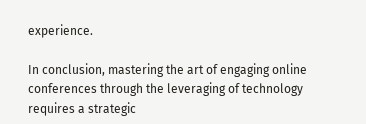experience.

In conclusion, mastering the art of engaging online conferences through the leveraging of technology requires a strategic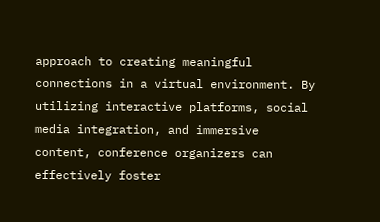approach to creating meaningful connections in a virtual environment. By utilizing interactive platforms, social media integration, and immersive content, conference organizers can effectively foster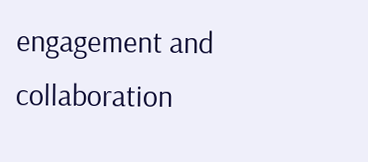engagement and collaboration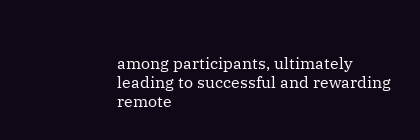among participants, ultimately leading to successful and rewarding remote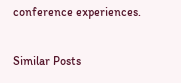conference experiences.

Similar Posts